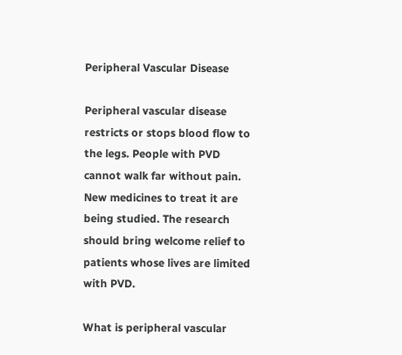Peripheral Vascular Disease

Peripheral vascular disease restricts or stops blood flow to the legs. People with PVD cannot walk far without pain. New medicines to treat it are being studied. The research should bring welcome relief to patients whose lives are limited with PVD.

What is peripheral vascular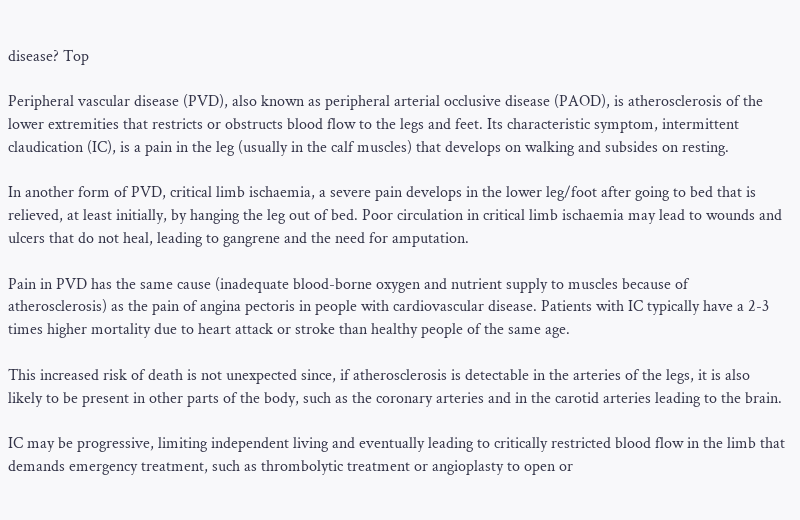disease? Top

Peripheral vascular disease (PVD), also known as peripheral arterial occlusive disease (PAOD), is atherosclerosis of the lower extremities that restricts or obstructs blood flow to the legs and feet. Its characteristic symptom, intermittent claudication (IC), is a pain in the leg (usually in the calf muscles) that develops on walking and subsides on resting.

In another form of PVD, critical limb ischaemia, a severe pain develops in the lower leg/foot after going to bed that is relieved, at least initially, by hanging the leg out of bed. Poor circulation in critical limb ischaemia may lead to wounds and ulcers that do not heal, leading to gangrene and the need for amputation.

Pain in PVD has the same cause (inadequate blood-borne oxygen and nutrient supply to muscles because of atherosclerosis) as the pain of angina pectoris in people with cardiovascular disease. Patients with IC typically have a 2-3 times higher mortality due to heart attack or stroke than healthy people of the same age.

This increased risk of death is not unexpected since, if atherosclerosis is detectable in the arteries of the legs, it is also likely to be present in other parts of the body, such as the coronary arteries and in the carotid arteries leading to the brain.

IC may be progressive, limiting independent living and eventually leading to critically restricted blood flow in the limb that demands emergency treatment, such as thrombolytic treatment or angioplasty to open or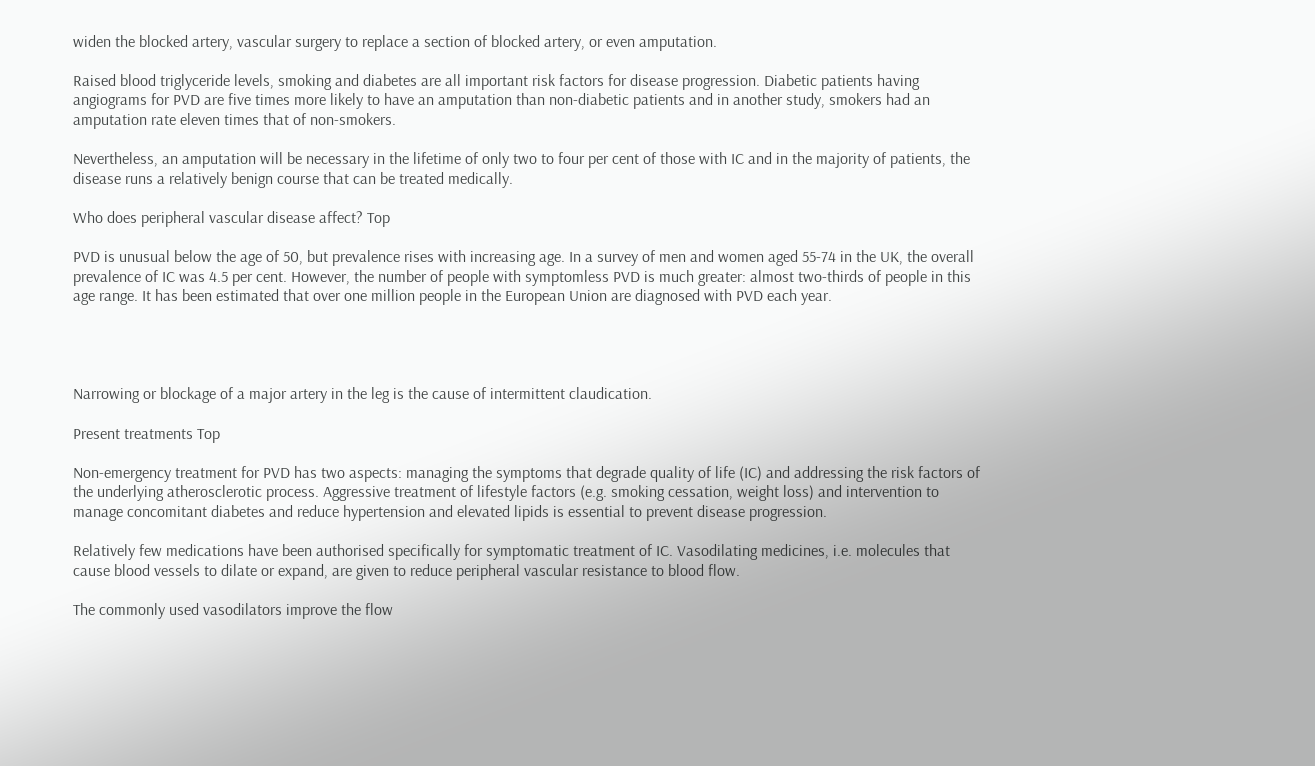widen the blocked artery, vascular surgery to replace a section of blocked artery, or even amputation.

Raised blood triglyceride levels, smoking and diabetes are all important risk factors for disease progression. Diabetic patients having angiograms for PVD are five times more likely to have an amputation than non-diabetic patients and in another study, smokers had an amputation rate eleven times that of non-smokers.

Nevertheless, an amputation will be necessary in the lifetime of only two to four per cent of those with IC and in the majority of patients, the disease runs a relatively benign course that can be treated medically.

Who does peripheral vascular disease affect? Top

PVD is unusual below the age of 50, but prevalence rises with increasing age. In a survey of men and women aged 55-74 in the UK, the overall prevalence of IC was 4.5 per cent. However, the number of people with symptomless PVD is much greater: almost two-thirds of people in this age range. It has been estimated that over one million people in the European Union are diagnosed with PVD each year.




Narrowing or blockage of a major artery in the leg is the cause of intermittent claudication.

Present treatments Top

Non-emergency treatment for PVD has two aspects: managing the symptoms that degrade quality of life (IC) and addressing the risk factors of the underlying atherosclerotic process. Aggressive treatment of lifestyle factors (e.g. smoking cessation, weight loss) and intervention to manage concomitant diabetes and reduce hypertension and elevated lipids is essential to prevent disease progression.

Relatively few medications have been authorised specifically for symptomatic treatment of IC. Vasodilating medicines, i.e. molecules that cause blood vessels to dilate or expand, are given to reduce peripheral vascular resistance to blood flow.

The commonly used vasodilators improve the flow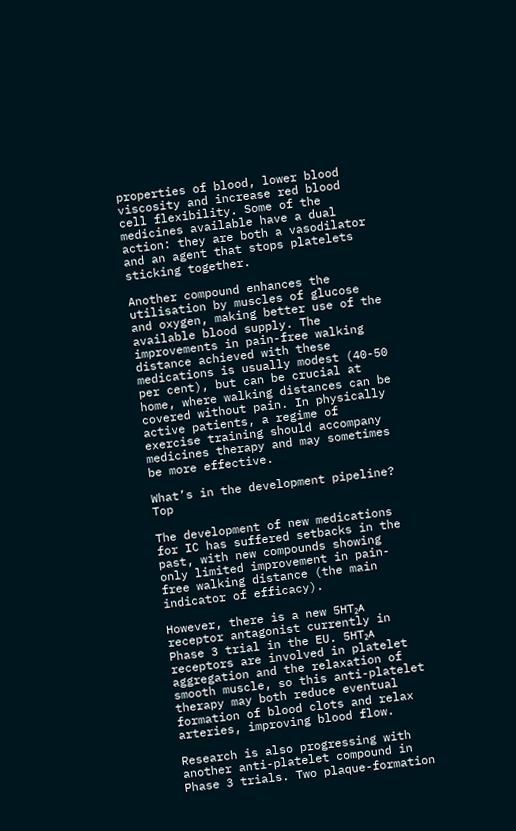properties of blood, lower blood viscosity and increase red blood cell flexibility. Some of the medicines available have a dual action: they are both a vasodilator and an agent that stops platelets sticking together.

Another compound enhances the utilisation by muscles of glucose and oxygen, making better use of the available blood supply. The improvements in pain-free walking distance achieved with these medications is usually modest (40-50 per cent), but can be crucial at home, where walking distances can be covered without pain. In physically active patients, a regime of exercise training should accompany medicines therapy and may sometimes be more effective.

What’s in the development pipeline? Top

The development of new medications for IC has suffered setbacks in the past, with new compounds showing only limited improvement in pain-free walking distance (the main indicator of efficacy).

However, there is a new 5HT₂ᴀ receptor antagonist currently in Phase 3 trial in the EU. 5HT₂ᴀ receptors are involved in platelet aggregation and the relaxation of smooth muscle, so this anti-platelet therapy may both reduce eventual formation of blood clots and relax arteries, improving blood flow.

Research is also progressing with another anti-platelet compound in Phase 3 trials. Two plaque-formation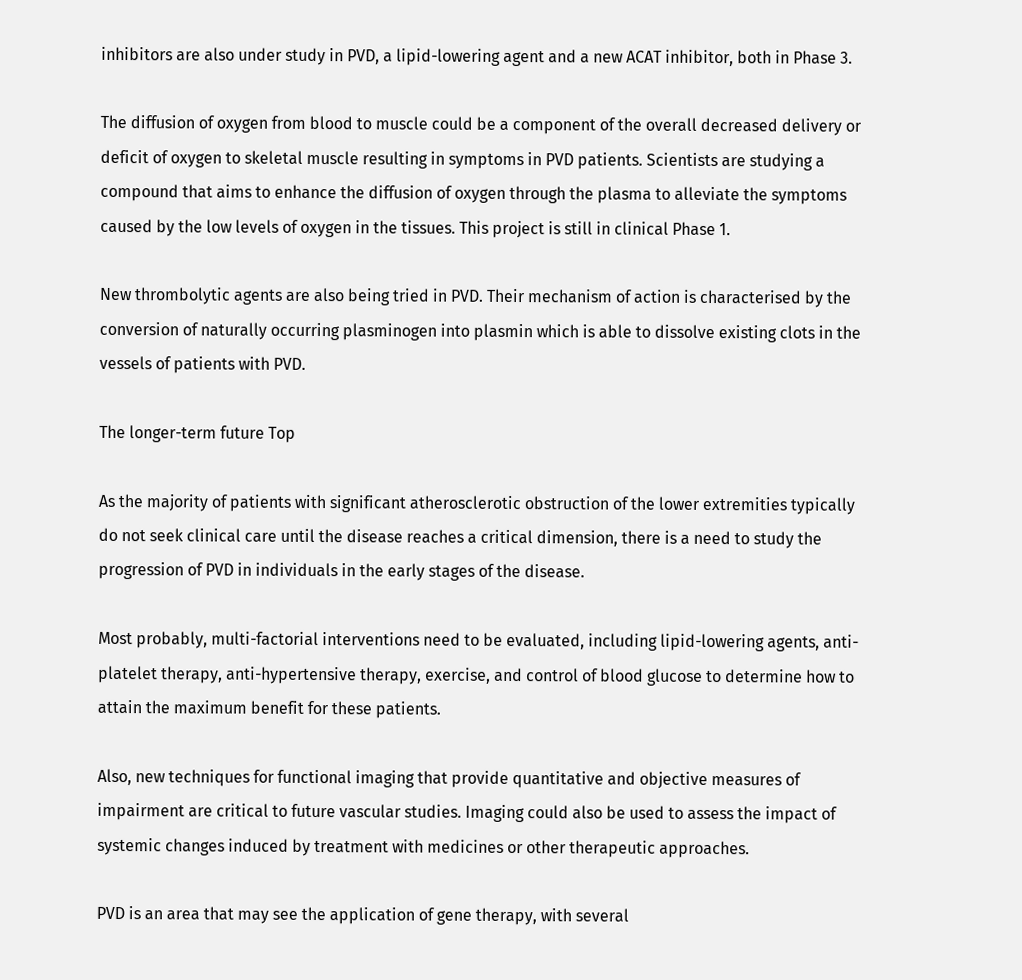inhibitors are also under study in PVD, a lipid-lowering agent and a new ACAT inhibitor, both in Phase 3.

The diffusion of oxygen from blood to muscle could be a component of the overall decreased delivery or deficit of oxygen to skeletal muscle resulting in symptoms in PVD patients. Scientists are studying a compound that aims to enhance the diffusion of oxygen through the plasma to alleviate the symptoms caused by the low levels of oxygen in the tissues. This project is still in clinical Phase 1.

New thrombolytic agents are also being tried in PVD. Their mechanism of action is characterised by the conversion of naturally occurring plasminogen into plasmin which is able to dissolve existing clots in the vessels of patients with PVD.

The longer-term future Top

As the majority of patients with significant atherosclerotic obstruction of the lower extremities typically do not seek clinical care until the disease reaches a critical dimension, there is a need to study the progression of PVD in individuals in the early stages of the disease.

Most probably, multi-factorial interventions need to be evaluated, including lipid-lowering agents, anti-platelet therapy, anti-hypertensive therapy, exercise, and control of blood glucose to determine how to attain the maximum benefit for these patients.

Also, new techniques for functional imaging that provide quantitative and objective measures of impairment are critical to future vascular studies. Imaging could also be used to assess the impact of systemic changes induced by treatment with medicines or other therapeutic approaches.

PVD is an area that may see the application of gene therapy, with several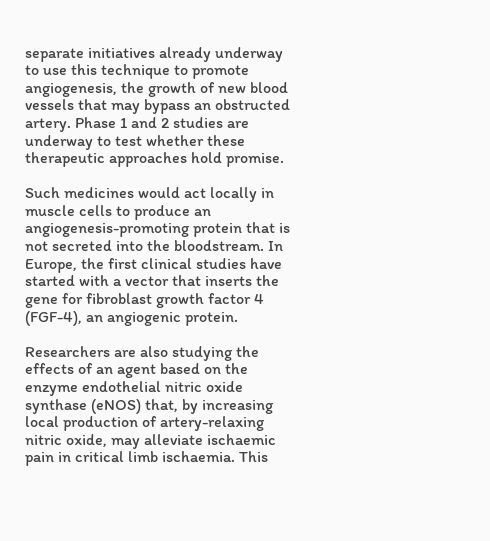separate initiatives already underway to use this technique to promote angiogenesis, the growth of new blood vessels that may bypass an obstructed artery. Phase 1 and 2 studies are underway to test whether these therapeutic approaches hold promise.

Such medicines would act locally in muscle cells to produce an angiogenesis-promoting protein that is not secreted into the bloodstream. In Europe, the first clinical studies have started with a vector that inserts the gene for fibroblast growth factor 4 (FGF-4), an angiogenic protein.

Researchers are also studying the effects of an agent based on the enzyme endothelial nitric oxide synthase (eNOS) that, by increasing local production of artery-relaxing nitric oxide, may alleviate ischaemic pain in critical limb ischaemia. This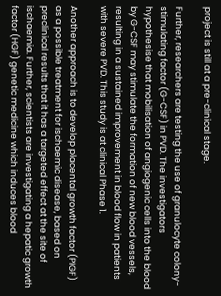project is still at a pre-clinical stage.

Further, researchers are testing the use of granulocyte colony-stimulating factor (G-CSF) in PVD. The investigators hypothesise that mobilisation of angiogenic cells into the blood by G-CSF may stimulate the formation of new blood vessels, resulting in a sustained improvement in blood flow in patients with severe PVD. This study is at clinical Phase 1.

Another approach is to develop placental growth factor (PIGF) as a possible treatment for ischaemic disease, based on preclinical results that it has a targeted effect at the site of ischaemia. Further, scientists are investigating a hepatic growth factor (HGF) genetic medicine which induces blood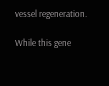vessel regeneration.

While this gene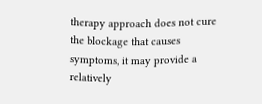therapy approach does not cure the blockage that causes symptoms, it may provide a relatively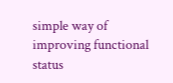simple way of improving functional status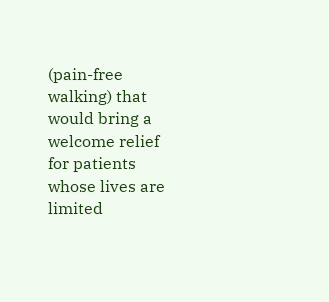(pain-free walking) that would bring a welcome relief for patients whose lives are limited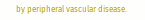by peripheral vascular disease.